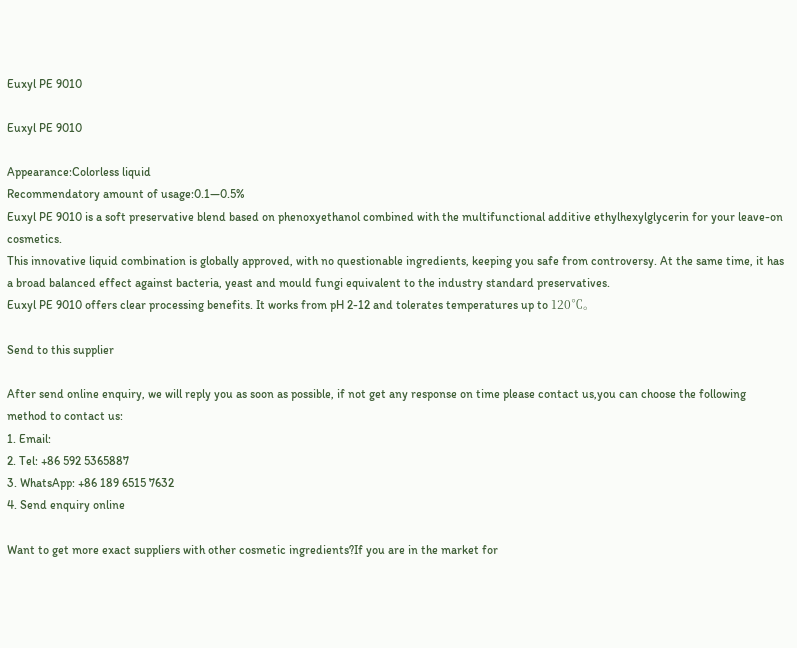Euxyl PE 9010

Euxyl PE 9010

Appearance:Colorless liquid
Recommendatory amount of usage:0.1—0.5%
Euxyl PE 9010 is a soft preservative blend based on phenoxyethanol combined with the multifunctional additive ethylhexylglycerin for your leave-on cosmetics.
This innovative liquid combination is globally approved, with no questionable ingredients, keeping you safe from controversy. At the same time, it has a broad balanced effect against bacteria, yeast and mould fungi equivalent to the industry standard preservatives.
Euxyl PE 9010 offers clear processing benefits. It works from pH 2-12 and tolerates temperatures up to 120℃。

Send to this supplier

After send online enquiry, we will reply you as soon as possible, if not get any response on time please contact us,you can choose the following method to contact us:
1. Email:
2. Tel: +86 592 5365887
3. WhatsApp: +86 189 6515 7632
4. Send enquiry online

Want to get more exact suppliers with other cosmetic ingredients?If you are in the market for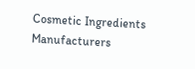Cosmetic Ingredients Manufacturers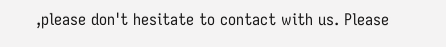,please don't hesitate to contact with us. Please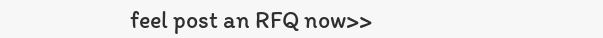feel post an RFQ now>>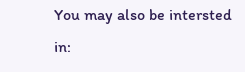You may also be intersted in: